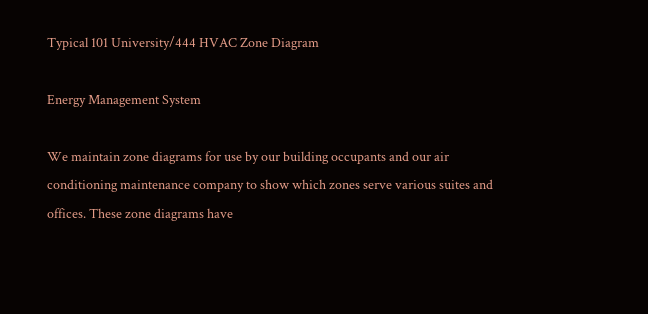Typical 101 University/444 HVAC Zone Diagram

Energy Management System

We maintain zone diagrams for use by our building occupants and our air conditioning maintenance company to show which zones serve various suites and offices. These zone diagrams have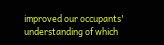improved our occupants' understanding of which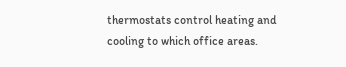thermostats control heating and cooling to which office areas.